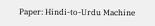Paper: Hindi-to-Urdu Machine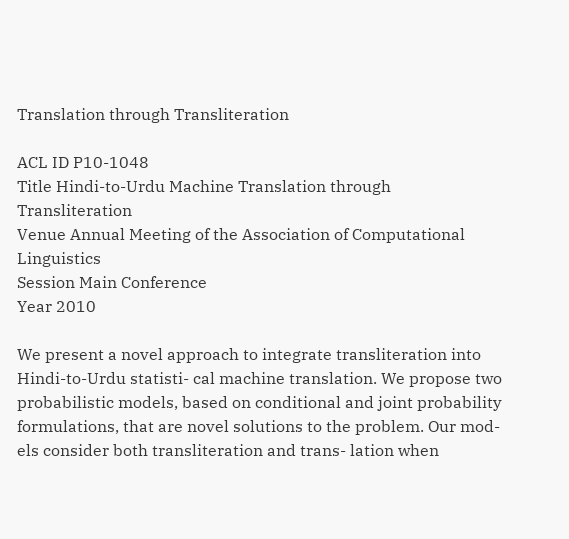Translation through Transliteration

ACL ID P10-1048
Title Hindi-to-Urdu Machine Translation through Transliteration
Venue Annual Meeting of the Association of Computational Linguistics
Session Main Conference
Year 2010

We present a novel approach to integrate transliteration into Hindi-to-Urdu statisti- cal machine translation. We propose two probabilistic models, based on conditional and joint probability formulations, that are novel solutions to the problem. Our mod- els consider both transliteration and trans- lation when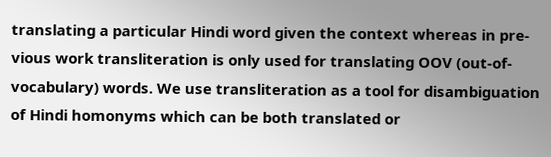translating a particular Hindi word given the context whereas in pre- vious work transliteration is only used for translating OOV (out-of-vocabulary) words. We use transliteration as a tool for disambiguation of Hindi homonyms which can be both translated or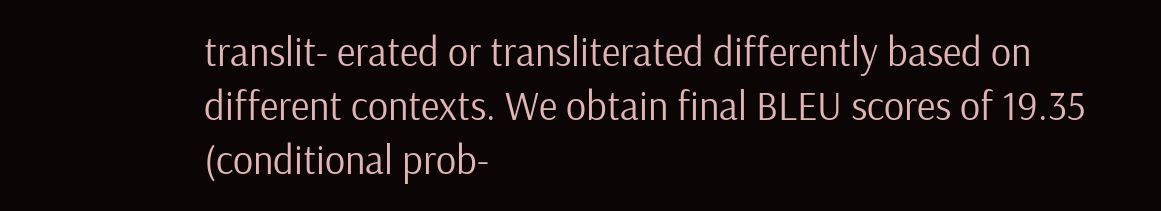translit- erated or transliterated differently based on different contexts. We obtain final BLEU scores of 19.35 (conditional prob-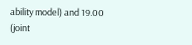ability model) and 19.00 (joint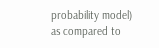probability model) as compared to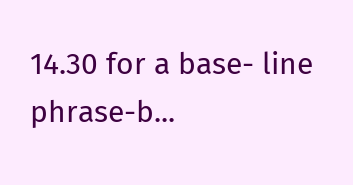14.30 for a base- line phrase-b...